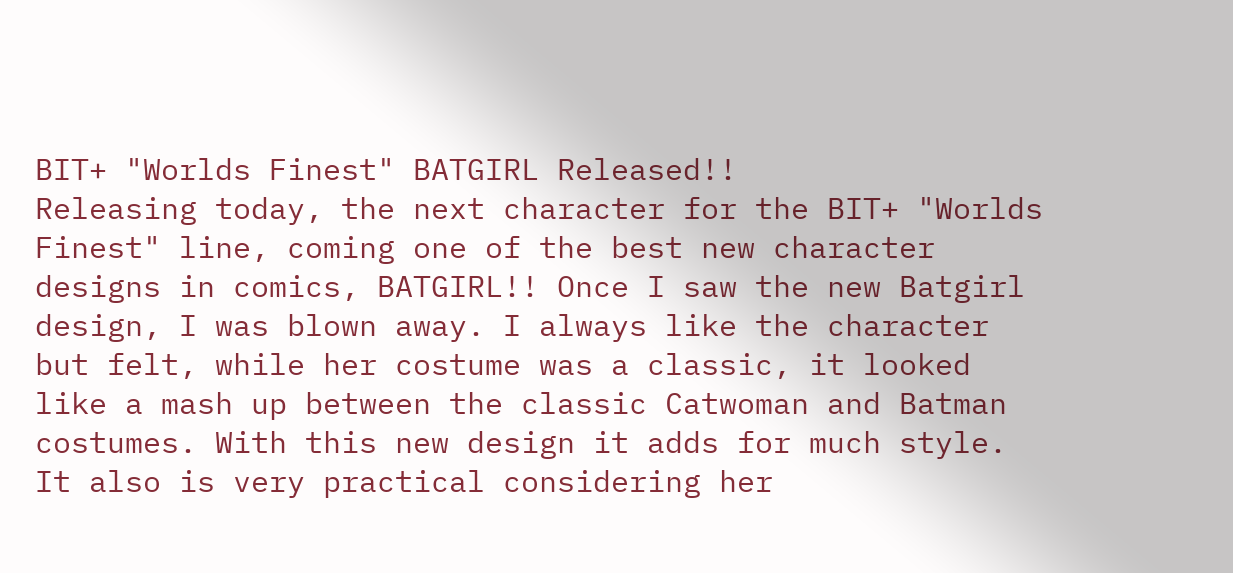BIT+ "Worlds Finest" BATGIRL Released!!
Releasing today, the next character for the BIT+ "Worlds Finest" line, coming one of the best new character designs in comics, BATGIRL!! Once I saw the new Batgirl design, I was blown away. I always like the character but felt, while her costume was a classic, it looked like a mash up between the classic Catwoman and Batman costumes. With this new design it adds for much style. It also is very practical considering her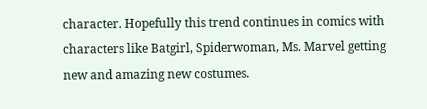character. Hopefully this trend continues in comics with characters like Batgirl, Spiderwoman, Ms. Marvel getting new and amazing new costumes.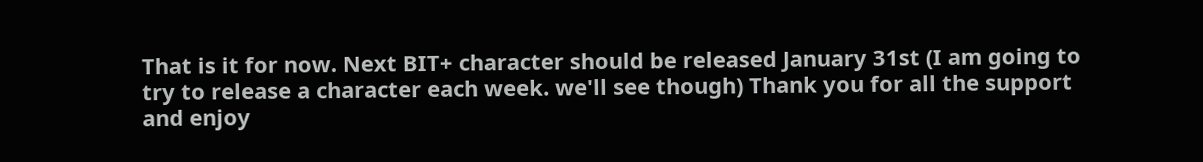That is it for now. Next BIT+ character should be released January 31st (I am going to try to release a character each week. we'll see though) Thank you for all the support and enjoy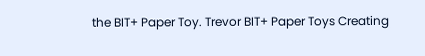the BIT+ Paper Toy. Trevor BIT+ Paper Toys Creating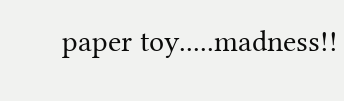paper toy.....madness!!